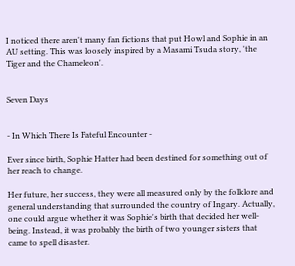I noticed there aren't many fan fictions that put Howl and Sophie in an AU setting. This was loosely inspired by a Masami Tsuda story, 'the Tiger and the Chameleon'.


Seven Days


- In Which There Is Fateful Encounter -

Ever since birth, Sophie Hatter had been destined for something out of her reach to change.

Her future, her success, they were all measured only by the folklore and general understanding that surrounded the country of Ingary. Actually, one could argue whether it was Sophie's birth that decided her well-being. Instead, it was probably the birth of two younger sisters that came to spell disaster.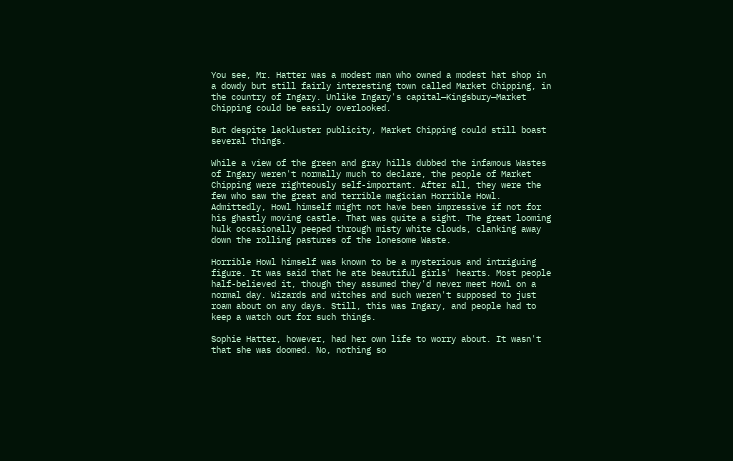You see, Mr. Hatter was a modest man who owned a modest hat shop in a dowdy but still fairly interesting town called Market Chipping, in the country of Ingary. Unlike Ingary's capital—Kingsbury—Market Chipping could be easily overlooked.

But despite lackluster publicity, Market Chipping could still boast several things.

While a view of the green and gray hills dubbed the infamous Wastes of Ingary weren't normally much to declare, the people of Market Chipping were righteously self-important. After all, they were the few who saw the great and terrible magician Horrible Howl. Admittedly, Howl himself might not have been impressive if not for his ghastly moving castle. That was quite a sight. The great looming hulk occasionally peeped through misty white clouds, clanking away down the rolling pastures of the lonesome Waste.

Horrible Howl himself was known to be a mysterious and intriguing figure. It was said that he ate beautiful girls' hearts. Most people half-believed it, though they assumed they'd never meet Howl on a normal day. Wizards and witches and such weren't supposed to just roam about on any days. Still, this was Ingary, and people had to keep a watch out for such things.

Sophie Hatter, however, had her own life to worry about. It wasn't that she was doomed. No, nothing so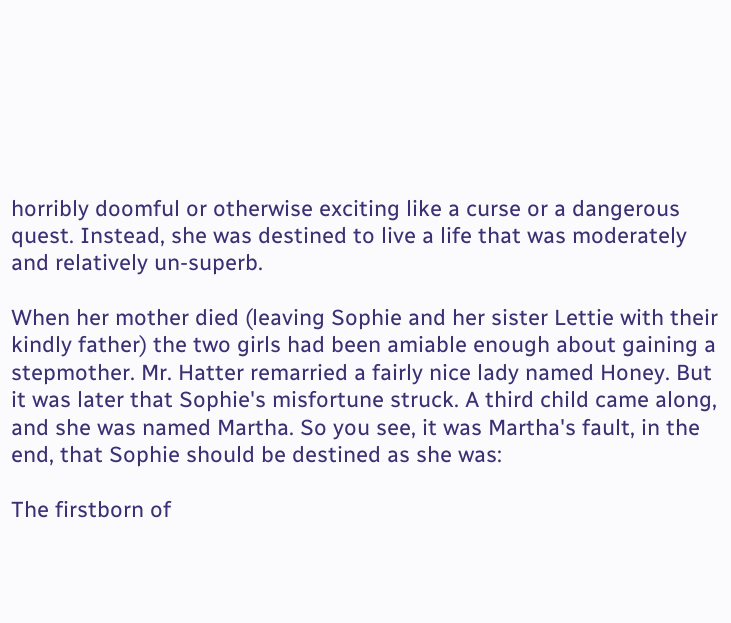horribly doomful or otherwise exciting like a curse or a dangerous quest. Instead, she was destined to live a life that was moderately and relatively un-superb.

When her mother died (leaving Sophie and her sister Lettie with their kindly father) the two girls had been amiable enough about gaining a stepmother. Mr. Hatter remarried a fairly nice lady named Honey. But it was later that Sophie's misfortune struck. A third child came along, and she was named Martha. So you see, it was Martha's fault, in the end, that Sophie should be destined as she was:

The firstborn of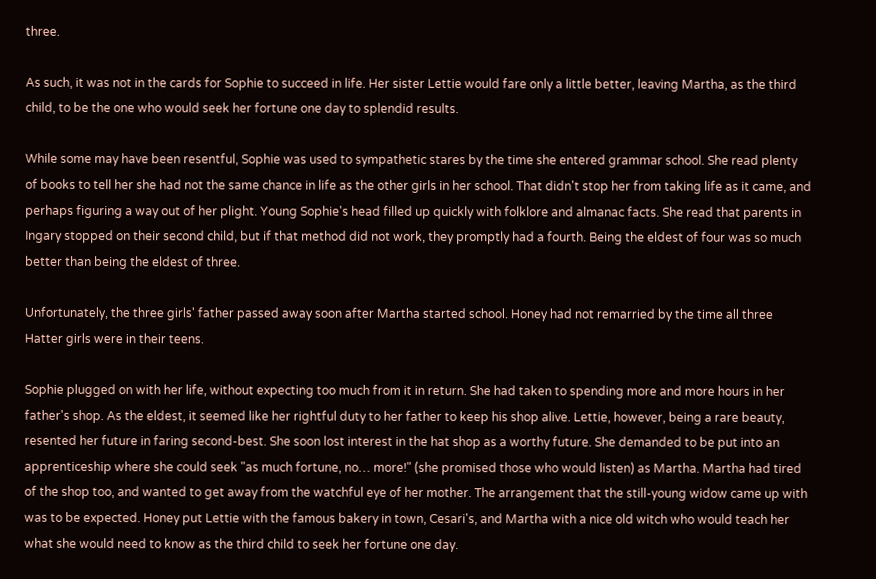three.

As such, it was not in the cards for Sophie to succeed in life. Her sister Lettie would fare only a little better, leaving Martha, as the third child, to be the one who would seek her fortune one day to splendid results.

While some may have been resentful, Sophie was used to sympathetic stares by the time she entered grammar school. She read plenty of books to tell her she had not the same chance in life as the other girls in her school. That didn't stop her from taking life as it came, and perhaps figuring a way out of her plight. Young Sophie's head filled up quickly with folklore and almanac facts. She read that parents in Ingary stopped on their second child, but if that method did not work, they promptly had a fourth. Being the eldest of four was so much better than being the eldest of three.

Unfortunately, the three girls' father passed away soon after Martha started school. Honey had not remarried by the time all three Hatter girls were in their teens.

Sophie plugged on with her life, without expecting too much from it in return. She had taken to spending more and more hours in her father's shop. As the eldest, it seemed like her rightful duty to her father to keep his shop alive. Lettie, however, being a rare beauty, resented her future in faring second-best. She soon lost interest in the hat shop as a worthy future. She demanded to be put into an apprenticeship where she could seek "as much fortune, no… more!" (she promised those who would listen) as Martha. Martha had tired of the shop too, and wanted to get away from the watchful eye of her mother. The arrangement that the still-young widow came up with was to be expected. Honey put Lettie with the famous bakery in town, Cesari's, and Martha with a nice old witch who would teach her what she would need to know as the third child to seek her fortune one day.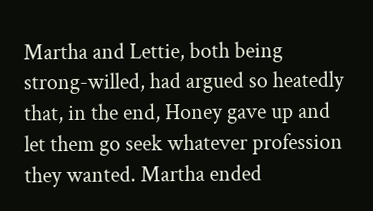Martha and Lettie, both being strong-willed, had argued so heatedly that, in the end, Honey gave up and let them go seek whatever profession they wanted. Martha ended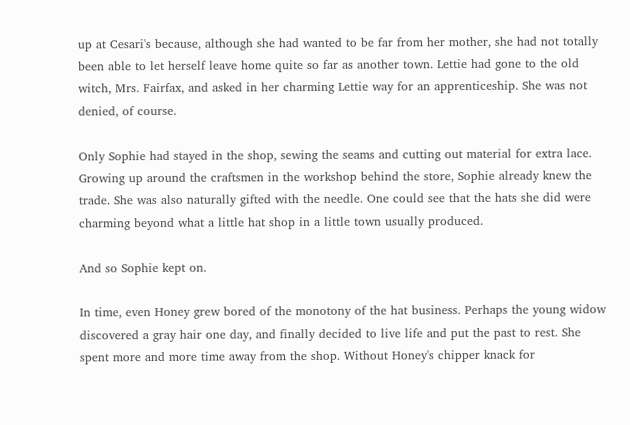up at Cesari's because, although she had wanted to be far from her mother, she had not totally been able to let herself leave home quite so far as another town. Lettie had gone to the old witch, Mrs. Fairfax, and asked in her charming Lettie way for an apprenticeship. She was not denied, of course.

Only Sophie had stayed in the shop, sewing the seams and cutting out material for extra lace. Growing up around the craftsmen in the workshop behind the store, Sophie already knew the trade. She was also naturally gifted with the needle. One could see that the hats she did were charming beyond what a little hat shop in a little town usually produced.

And so Sophie kept on.

In time, even Honey grew bored of the monotony of the hat business. Perhaps the young widow discovered a gray hair one day, and finally decided to live life and put the past to rest. She spent more and more time away from the shop. Without Honey's chipper knack for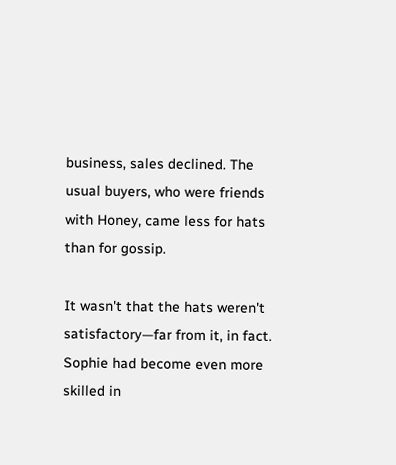business, sales declined. The usual buyers, who were friends with Honey, came less for hats than for gossip.

It wasn't that the hats weren't satisfactory—far from it, in fact. Sophie had become even more skilled in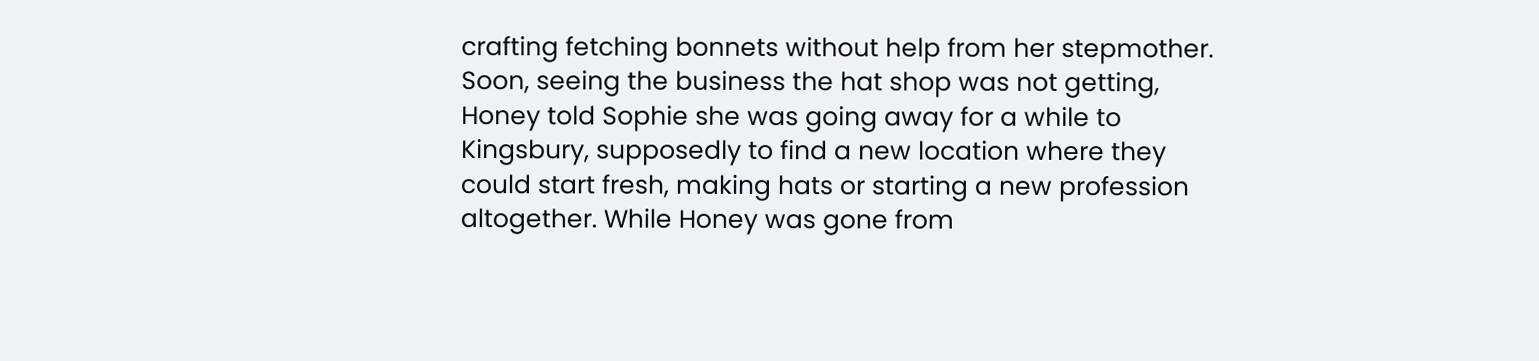crafting fetching bonnets without help from her stepmother. Soon, seeing the business the hat shop was not getting, Honey told Sophie she was going away for a while to Kingsbury, supposedly to find a new location where they could start fresh, making hats or starting a new profession altogether. While Honey was gone from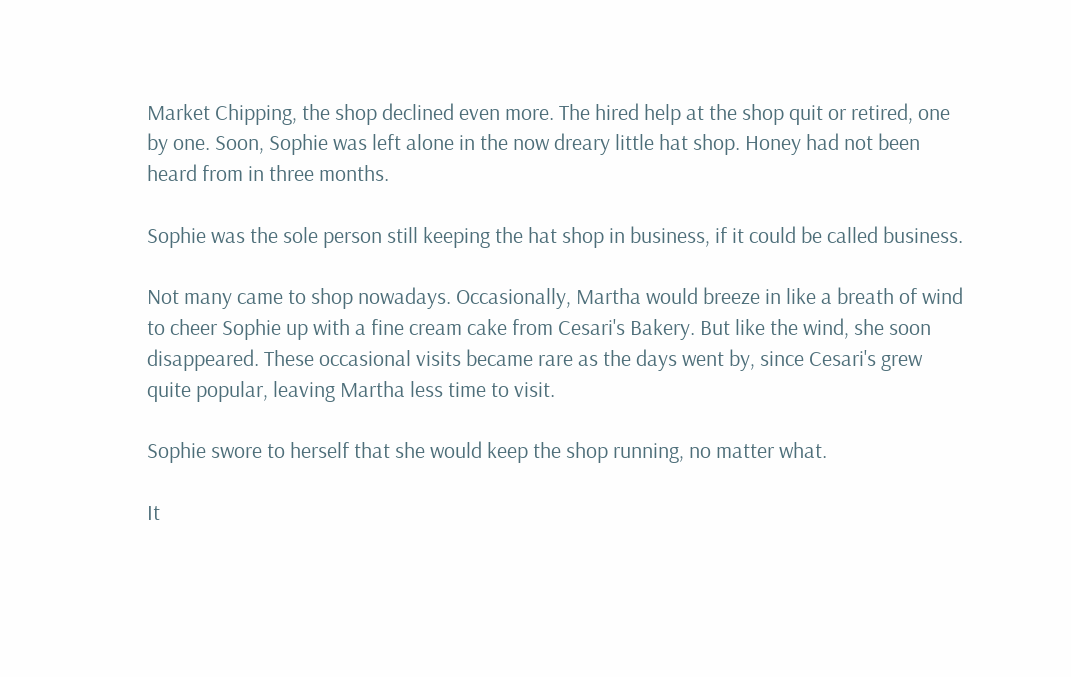Market Chipping, the shop declined even more. The hired help at the shop quit or retired, one by one. Soon, Sophie was left alone in the now dreary little hat shop. Honey had not been heard from in three months.

Sophie was the sole person still keeping the hat shop in business, if it could be called business.

Not many came to shop nowadays. Occasionally, Martha would breeze in like a breath of wind to cheer Sophie up with a fine cream cake from Cesari's Bakery. But like the wind, she soon disappeared. These occasional visits became rare as the days went by, since Cesari's grew quite popular, leaving Martha less time to visit.

Sophie swore to herself that she would keep the shop running, no matter what.

It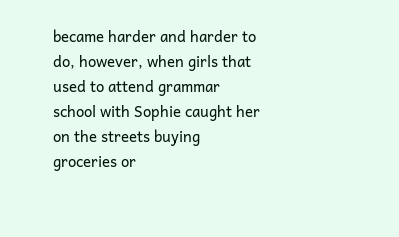became harder and harder to do, however, when girls that used to attend grammar school with Sophie caught her on the streets buying groceries or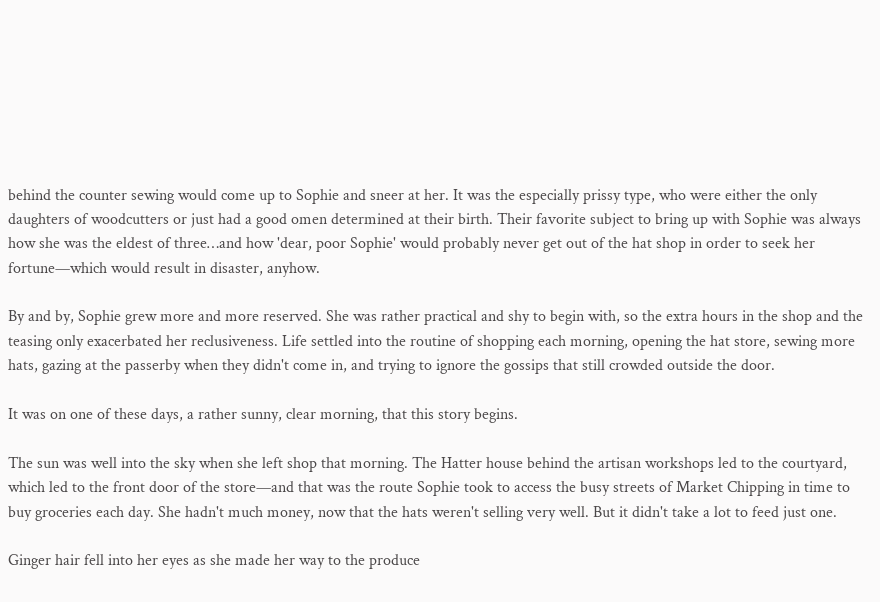behind the counter sewing would come up to Sophie and sneer at her. It was the especially prissy type, who were either the only daughters of woodcutters or just had a good omen determined at their birth. Their favorite subject to bring up with Sophie was always how she was the eldest of three…and how 'dear, poor Sophie' would probably never get out of the hat shop in order to seek her fortune—which would result in disaster, anyhow.

By and by, Sophie grew more and more reserved. She was rather practical and shy to begin with, so the extra hours in the shop and the teasing only exacerbated her reclusiveness. Life settled into the routine of shopping each morning, opening the hat store, sewing more hats, gazing at the passerby when they didn't come in, and trying to ignore the gossips that still crowded outside the door.

It was on one of these days, a rather sunny, clear morning, that this story begins.

The sun was well into the sky when she left shop that morning. The Hatter house behind the artisan workshops led to the courtyard, which led to the front door of the store—and that was the route Sophie took to access the busy streets of Market Chipping in time to buy groceries each day. She hadn't much money, now that the hats weren't selling very well. But it didn't take a lot to feed just one.

Ginger hair fell into her eyes as she made her way to the produce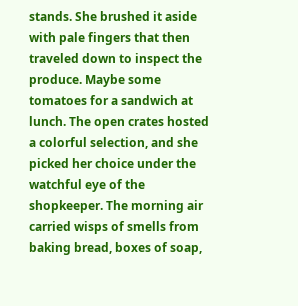stands. She brushed it aside with pale fingers that then traveled down to inspect the produce. Maybe some tomatoes for a sandwich at lunch. The open crates hosted a colorful selection, and she picked her choice under the watchful eye of the shopkeeper. The morning air carried wisps of smells from baking bread, boxes of soap,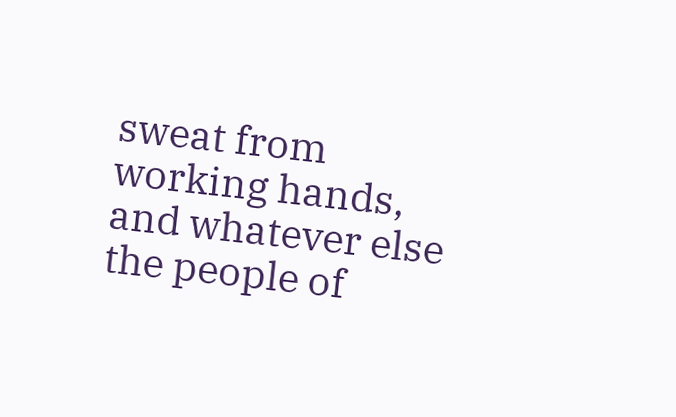sweat from working hands, and whatever else the people of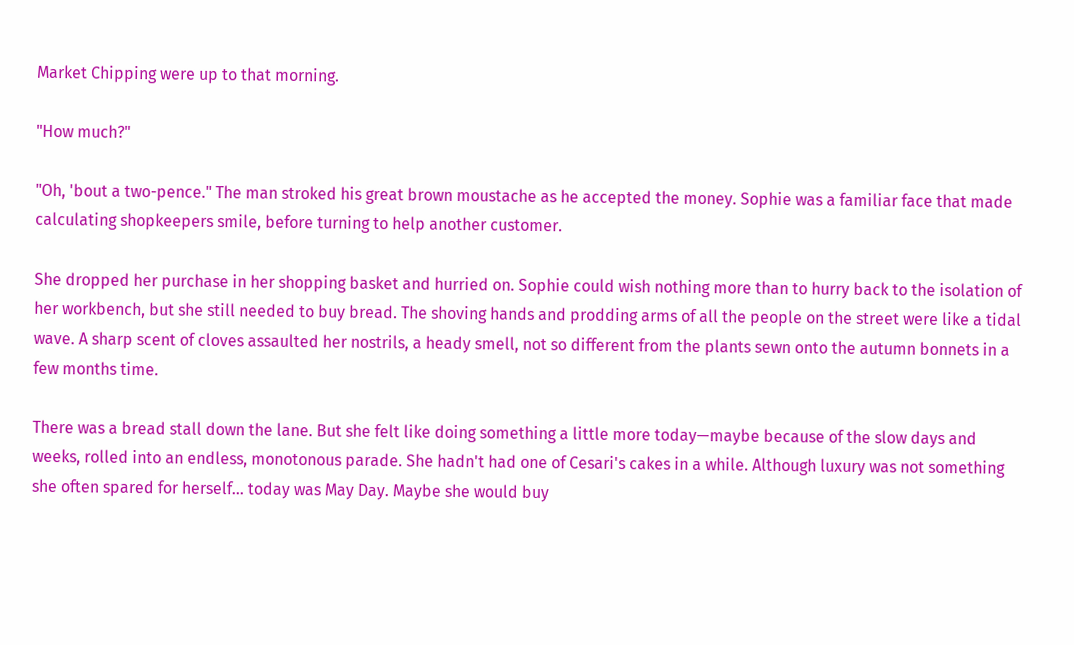Market Chipping were up to that morning.

"How much?"

"Oh, 'bout a two-pence." The man stroked his great brown moustache as he accepted the money. Sophie was a familiar face that made calculating shopkeepers smile, before turning to help another customer.

She dropped her purchase in her shopping basket and hurried on. Sophie could wish nothing more than to hurry back to the isolation of her workbench, but she still needed to buy bread. The shoving hands and prodding arms of all the people on the street were like a tidal wave. A sharp scent of cloves assaulted her nostrils, a heady smell, not so different from the plants sewn onto the autumn bonnets in a few months time.

There was a bread stall down the lane. But she felt like doing something a little more today—maybe because of the slow days and weeks, rolled into an endless, monotonous parade. She hadn't had one of Cesari's cakes in a while. Although luxury was not something she often spared for herself... today was May Day. Maybe she would buy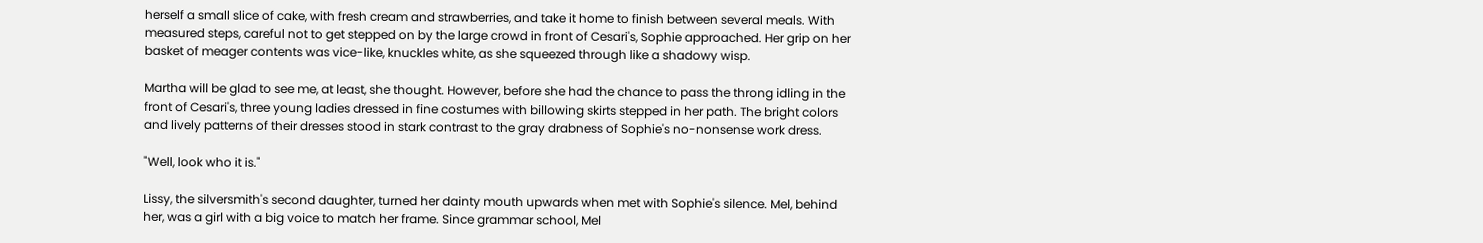herself a small slice of cake, with fresh cream and strawberries, and take it home to finish between several meals. With measured steps, careful not to get stepped on by the large crowd in front of Cesari's, Sophie approached. Her grip on her basket of meager contents was vice-like, knuckles white, as she squeezed through like a shadowy wisp.

Martha will be glad to see me, at least, she thought. However, before she had the chance to pass the throng idling in the front of Cesari's, three young ladies dressed in fine costumes with billowing skirts stepped in her path. The bright colors and lively patterns of their dresses stood in stark contrast to the gray drabness of Sophie's no-nonsense work dress.

"Well, look who it is."

Lissy, the silversmith's second daughter, turned her dainty mouth upwards when met with Sophie's silence. Mel, behind her, was a girl with a big voice to match her frame. Since grammar school, Mel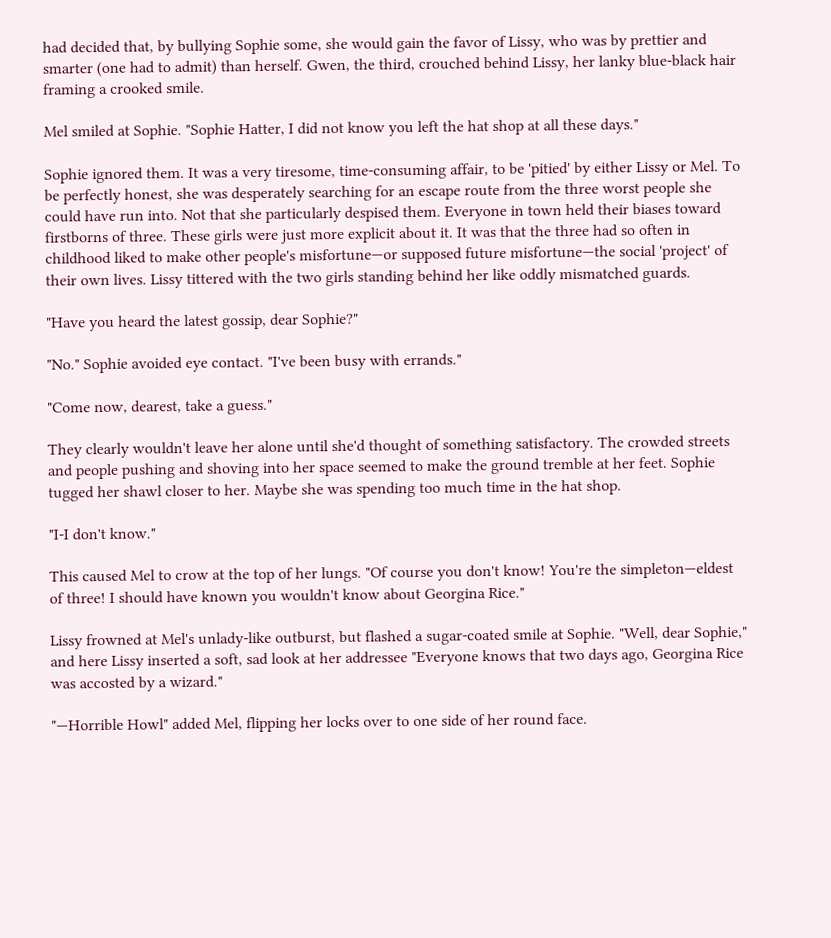had decided that, by bullying Sophie some, she would gain the favor of Lissy, who was by prettier and smarter (one had to admit) than herself. Gwen, the third, crouched behind Lissy, her lanky blue-black hair framing a crooked smile.

Mel smiled at Sophie. "Sophie Hatter, I did not know you left the hat shop at all these days."

Sophie ignored them. It was a very tiresome, time-consuming affair, to be 'pitied' by either Lissy or Mel. To be perfectly honest, she was desperately searching for an escape route from the three worst people she could have run into. Not that she particularly despised them. Everyone in town held their biases toward firstborns of three. These girls were just more explicit about it. It was that the three had so often in childhood liked to make other people's misfortune—or supposed future misfortune—the social 'project' of their own lives. Lissy tittered with the two girls standing behind her like oddly mismatched guards.

"Have you heard the latest gossip, dear Sophie?"

"No." Sophie avoided eye contact. "I've been busy with errands."

"Come now, dearest, take a guess."

They clearly wouldn't leave her alone until she'd thought of something satisfactory. The crowded streets and people pushing and shoving into her space seemed to make the ground tremble at her feet. Sophie tugged her shawl closer to her. Maybe she was spending too much time in the hat shop.

"I-I don't know."

This caused Mel to crow at the top of her lungs. "Of course you don't know! You're the simpleton—eldest of three! I should have known you wouldn't know about Georgina Rice."

Lissy frowned at Mel's unlady-like outburst, but flashed a sugar-coated smile at Sophie. "Well, dear Sophie," and here Lissy inserted a soft, sad look at her addressee "Everyone knows that two days ago, Georgina Rice was accosted by a wizard."

"—Horrible Howl" added Mel, flipping her locks over to one side of her round face.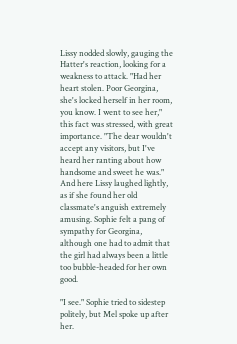Lissy nodded slowly, gauging the Hatter's reaction, looking for a weakness to attack. "Had her heart stolen. Poor Georgina, she's locked herself in her room, you know. I went to see her," this fact was stressed, with great importance. "The dear wouldn't accept any visitors, but I've heard her ranting about how handsome and sweet he was." And here Lissy laughed lightly, as if she found her old classmate's anguish extremely amusing. Sophie felt a pang of sympathy for Georgina, although one had to admit that the girl had always been a little too bubble-headed for her own good.

"I see." Sophie tried to sidestep politely, but Mel spoke up after her.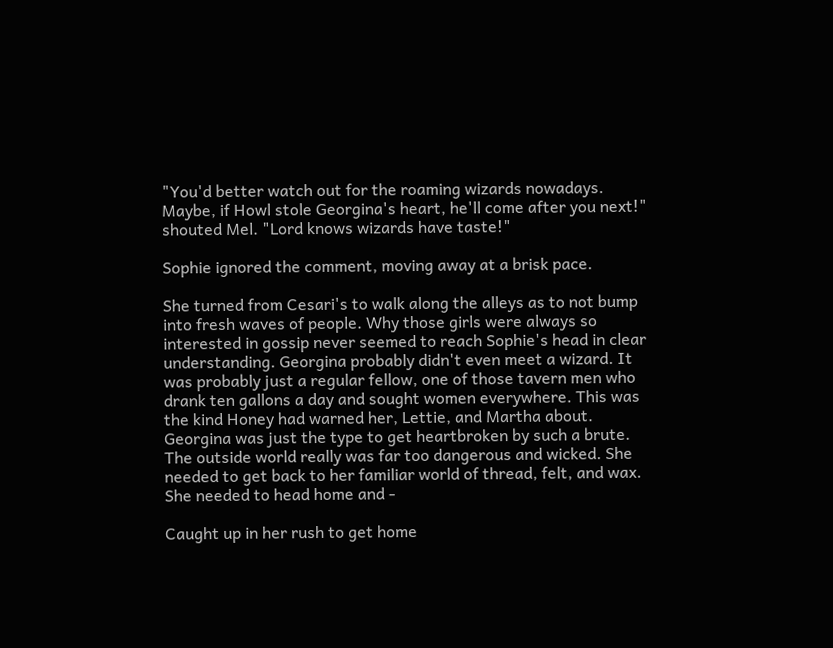"You'd better watch out for the roaming wizards nowadays. Maybe, if Howl stole Georgina's heart, he'll come after you next!" shouted Mel. "Lord knows wizards have taste!"

Sophie ignored the comment, moving away at a brisk pace.

She turned from Cesari's to walk along the alleys as to not bump into fresh waves of people. Why those girls were always so interested in gossip never seemed to reach Sophie's head in clear understanding. Georgina probably didn't even meet a wizard. It was probably just a regular fellow, one of those tavern men who drank ten gallons a day and sought women everywhere. This was the kind Honey had warned her, Lettie, and Martha about. Georgina was just the type to get heartbroken by such a brute. The outside world really was far too dangerous and wicked. She needed to get back to her familiar world of thread, felt, and wax. She needed to head home and -

Caught up in her rush to get home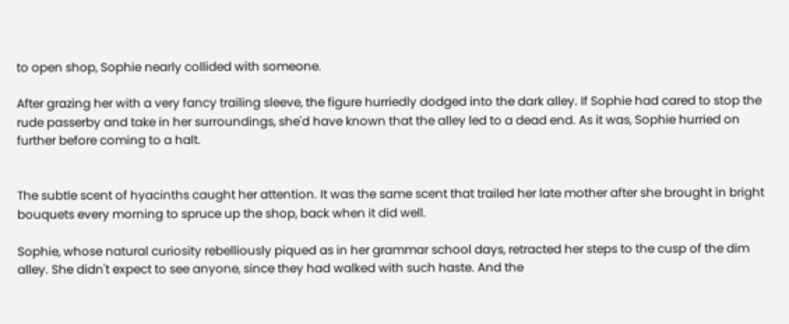to open shop, Sophie nearly collided with someone.

After grazing her with a very fancy trailing sleeve, the figure hurriedly dodged into the dark alley. If Sophie had cared to stop the rude passerby and take in her surroundings, she'd have known that the alley led to a dead end. As it was, Sophie hurried on further before coming to a halt.


The subtle scent of hyacinths caught her attention. It was the same scent that trailed her late mother after she brought in bright bouquets every morning to spruce up the shop, back when it did well.

Sophie, whose natural curiosity rebelliously piqued as in her grammar school days, retracted her steps to the cusp of the dim alley. She didn't expect to see anyone, since they had walked with such haste. And the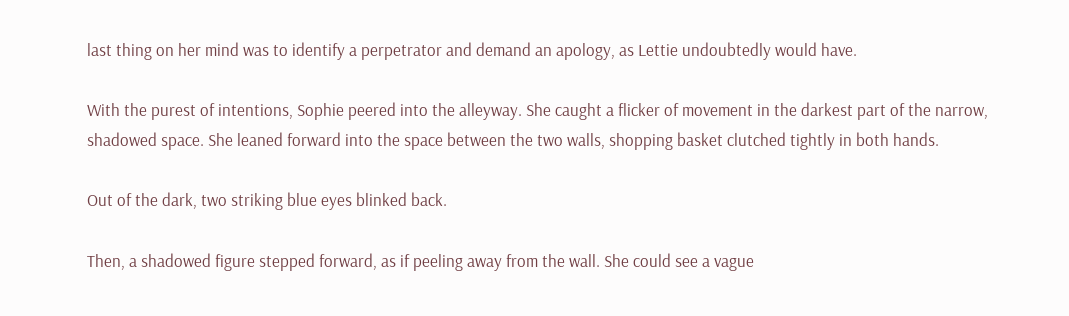last thing on her mind was to identify a perpetrator and demand an apology, as Lettie undoubtedly would have.

With the purest of intentions, Sophie peered into the alleyway. She caught a flicker of movement in the darkest part of the narrow, shadowed space. She leaned forward into the space between the two walls, shopping basket clutched tightly in both hands.

Out of the dark, two striking blue eyes blinked back.

Then, a shadowed figure stepped forward, as if peeling away from the wall. She could see a vague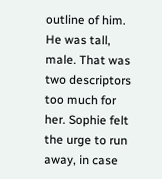outline of him. He was tall, male. That was two descriptors too much for her. Sophie felt the urge to run away, in case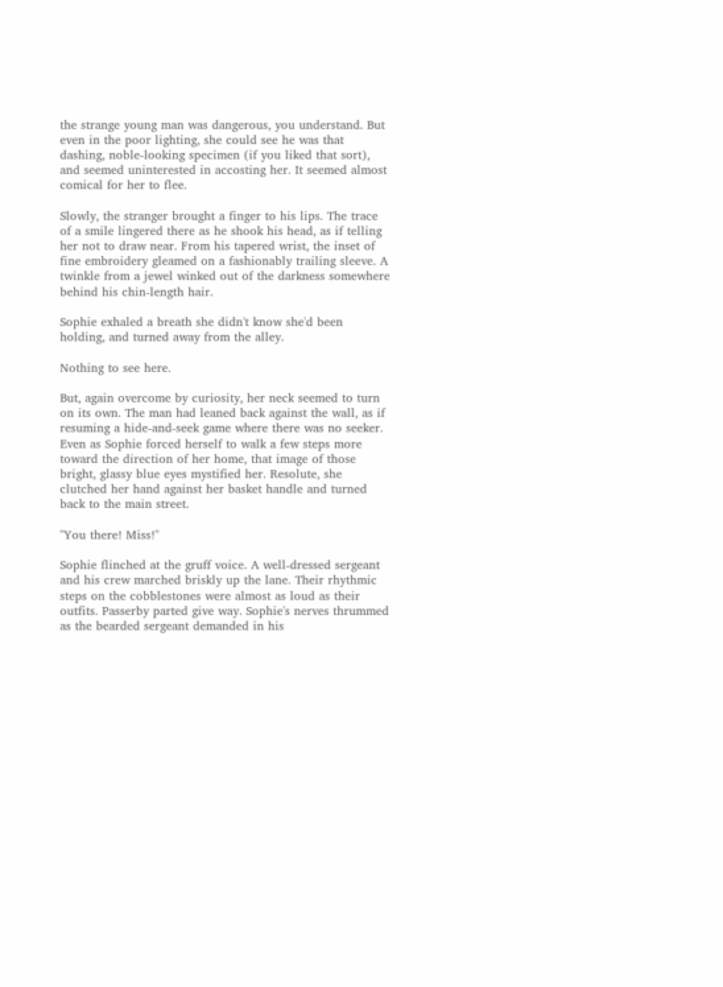the strange young man was dangerous, you understand. But even in the poor lighting, she could see he was that dashing, noble-looking specimen (if you liked that sort), and seemed uninterested in accosting her. It seemed almost comical for her to flee.

Slowly, the stranger brought a finger to his lips. The trace of a smile lingered there as he shook his head, as if telling her not to draw near. From his tapered wrist, the inset of fine embroidery gleamed on a fashionably trailing sleeve. A twinkle from a jewel winked out of the darkness somewhere behind his chin-length hair.

Sophie exhaled a breath she didn't know she'd been holding, and turned away from the alley.

Nothing to see here.

But, again overcome by curiosity, her neck seemed to turn on its own. The man had leaned back against the wall, as if resuming a hide-and-seek game where there was no seeker. Even as Sophie forced herself to walk a few steps more toward the direction of her home, that image of those bright, glassy blue eyes mystified her. Resolute, she clutched her hand against her basket handle and turned back to the main street.

"You there! Miss!"

Sophie flinched at the gruff voice. A well-dressed sergeant and his crew marched briskly up the lane. Their rhythmic steps on the cobblestones were almost as loud as their outfits. Passerby parted give way. Sophie's nerves thrummed as the bearded sergeant demanded in his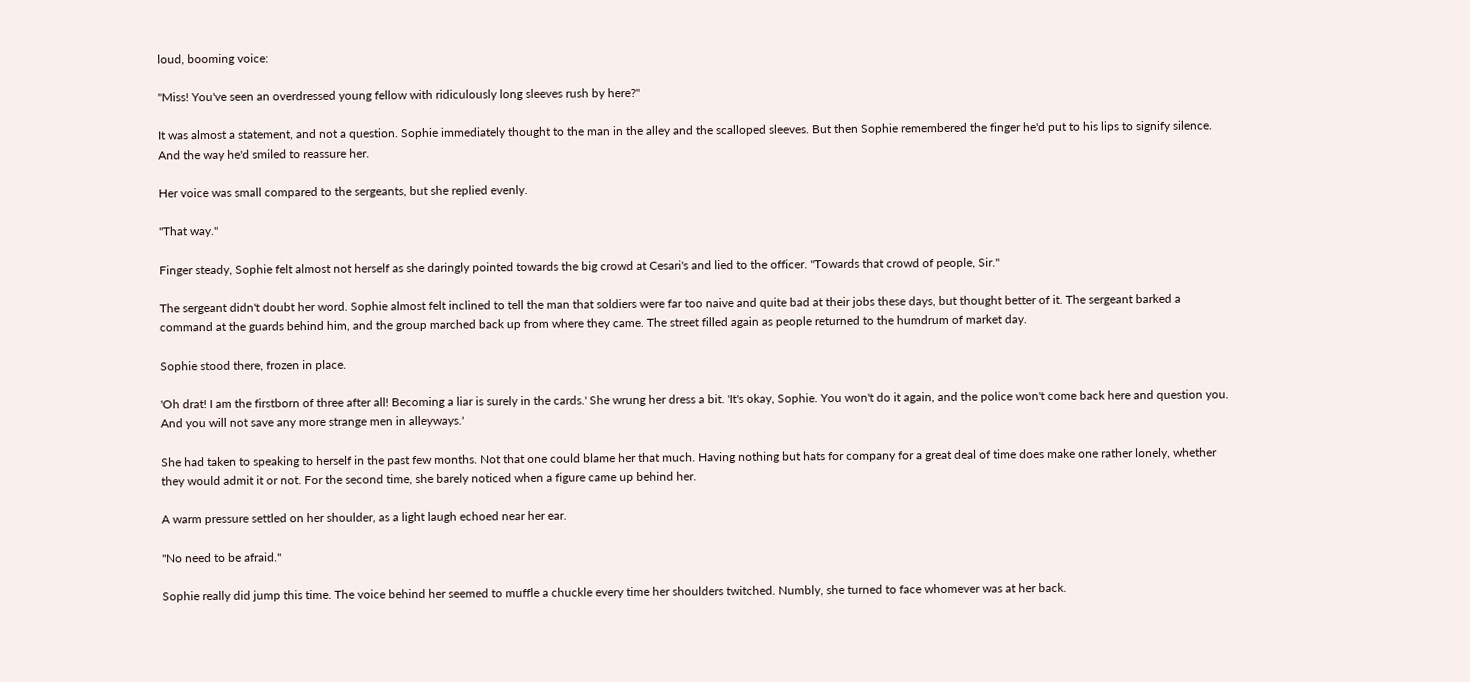loud, booming voice:

"Miss! You've seen an overdressed young fellow with ridiculously long sleeves rush by here?"

It was almost a statement, and not a question. Sophie immediately thought to the man in the alley and the scalloped sleeves. But then Sophie remembered the finger he'd put to his lips to signify silence. And the way he'd smiled to reassure her.

Her voice was small compared to the sergeants, but she replied evenly.

"That way."

Finger steady, Sophie felt almost not herself as she daringly pointed towards the big crowd at Cesari's and lied to the officer. "Towards that crowd of people, Sir."

The sergeant didn't doubt her word. Sophie almost felt inclined to tell the man that soldiers were far too naive and quite bad at their jobs these days, but thought better of it. The sergeant barked a command at the guards behind him, and the group marched back up from where they came. The street filled again as people returned to the humdrum of market day.

Sophie stood there, frozen in place.

'Oh drat! I am the firstborn of three after all! Becoming a liar is surely in the cards.' She wrung her dress a bit. 'It's okay, Sophie. You won't do it again, and the police won't come back here and question you. And you will not save any more strange men in alleyways.'

She had taken to speaking to herself in the past few months. Not that one could blame her that much. Having nothing but hats for company for a great deal of time does make one rather lonely, whether they would admit it or not. For the second time, she barely noticed when a figure came up behind her.

A warm pressure settled on her shoulder, as a light laugh echoed near her ear.

"No need to be afraid."

Sophie really did jump this time. The voice behind her seemed to muffle a chuckle every time her shoulders twitched. Numbly, she turned to face whomever was at her back.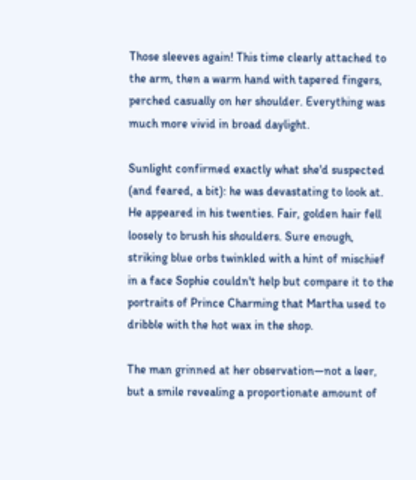Those sleeves again! This time clearly attached to the arm, then a warm hand with tapered fingers, perched casually on her shoulder. Everything was much more vivid in broad daylight.

Sunlight confirmed exactly what she'd suspected (and feared, a bit): he was devastating to look at. He appeared in his twenties. Fair, golden hair fell loosely to brush his shoulders. Sure enough, striking blue orbs twinkled with a hint of mischief in a face Sophie couldn't help but compare it to the portraits of Prince Charming that Martha used to dribble with the hot wax in the shop.

The man grinned at her observation—not a leer, but a smile revealing a proportionate amount of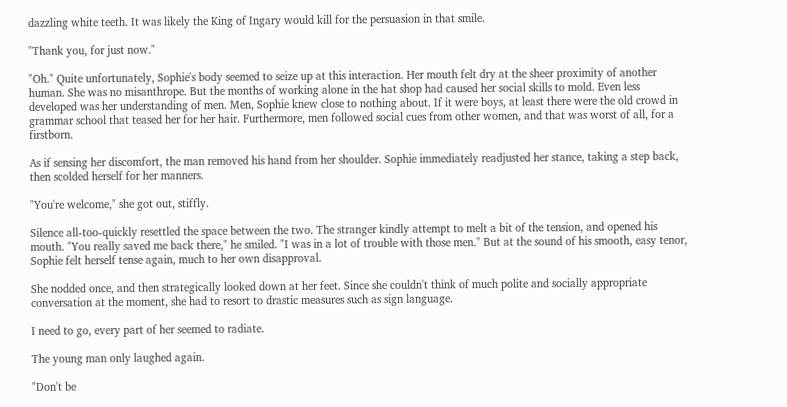dazzling white teeth. It was likely the King of Ingary would kill for the persuasion in that smile.

"Thank you, for just now."

"Oh." Quite unfortunately, Sophie's body seemed to seize up at this interaction. Her mouth felt dry at the sheer proximity of another human. She was no misanthrope. But the months of working alone in the hat shop had caused her social skills to mold. Even less developed was her understanding of men. Men, Sophie knew close to nothing about. If it were boys, at least there were the old crowd in grammar school that teased her for her hair. Furthermore, men followed social cues from other women, and that was worst of all, for a firstborn.

As if sensing her discomfort, the man removed his hand from her shoulder. Sophie immediately readjusted her stance, taking a step back, then scolded herself for her manners.

"You're welcome," she got out, stiffly.

Silence all-too-quickly resettled the space between the two. The stranger kindly attempt to melt a bit of the tension, and opened his mouth. "You really saved me back there," he smiled. "I was in a lot of trouble with those men." But at the sound of his smooth, easy tenor, Sophie felt herself tense again, much to her own disapproval.

She nodded once, and then strategically looked down at her feet. Since she couldn't think of much polite and socially appropriate conversation at the moment, she had to resort to drastic measures such as sign language.

I need to go, every part of her seemed to radiate.

The young man only laughed again.

"Don't be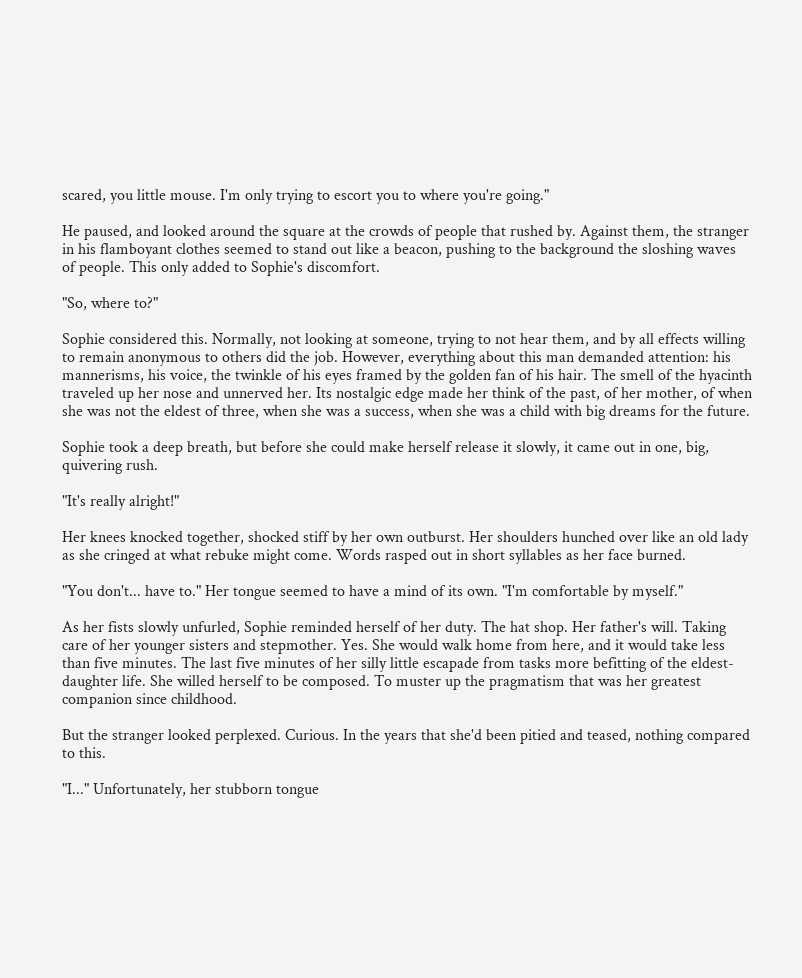scared, you little mouse. I'm only trying to escort you to where you're going."

He paused, and looked around the square at the crowds of people that rushed by. Against them, the stranger in his flamboyant clothes seemed to stand out like a beacon, pushing to the background the sloshing waves of people. This only added to Sophie's discomfort.

"So, where to?"

Sophie considered this. Normally, not looking at someone, trying to not hear them, and by all effects willing to remain anonymous to others did the job. However, everything about this man demanded attention: his mannerisms, his voice, the twinkle of his eyes framed by the golden fan of his hair. The smell of the hyacinth traveled up her nose and unnerved her. Its nostalgic edge made her think of the past, of her mother, of when she was not the eldest of three, when she was a success, when she was a child with big dreams for the future.

Sophie took a deep breath, but before she could make herself release it slowly, it came out in one, big, quivering rush.

"It's really alright!"

Her knees knocked together, shocked stiff by her own outburst. Her shoulders hunched over like an old lady as she cringed at what rebuke might come. Words rasped out in short syllables as her face burned.

"You don't... have to." Her tongue seemed to have a mind of its own. "I'm comfortable by myself."

As her fists slowly unfurled, Sophie reminded herself of her duty. The hat shop. Her father's will. Taking care of her younger sisters and stepmother. Yes. She would walk home from here, and it would take less than five minutes. The last five minutes of her silly little escapade from tasks more befitting of the eldest-daughter life. She willed herself to be composed. To muster up the pragmatism that was her greatest companion since childhood.

But the stranger looked perplexed. Curious. In the years that she'd been pitied and teased, nothing compared to this.

"I..." Unfortunately, her stubborn tongue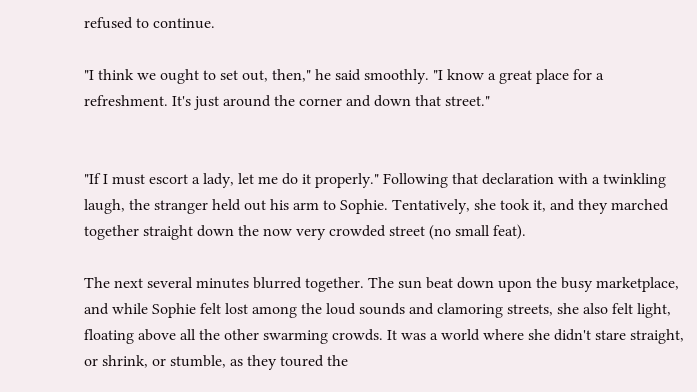refused to continue.

"I think we ought to set out, then," he said smoothly. "I know a great place for a refreshment. It's just around the corner and down that street."


"If I must escort a lady, let me do it properly." Following that declaration with a twinkling laugh, the stranger held out his arm to Sophie. Tentatively, she took it, and they marched together straight down the now very crowded street (no small feat).

The next several minutes blurred together. The sun beat down upon the busy marketplace, and while Sophie felt lost among the loud sounds and clamoring streets, she also felt light, floating above all the other swarming crowds. It was a world where she didn't stare straight, or shrink, or stumble, as they toured the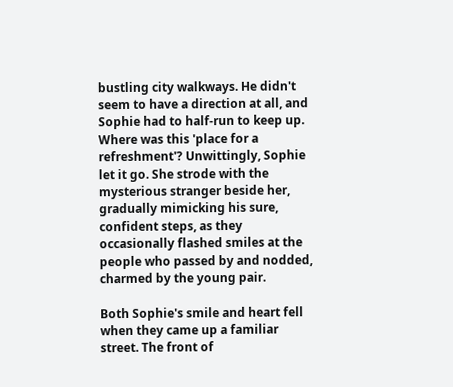bustling city walkways. He didn't seem to have a direction at all, and Sophie had to half-run to keep up. Where was this 'place for a refreshment'? Unwittingly, Sophie let it go. She strode with the mysterious stranger beside her, gradually mimicking his sure, confident steps, as they occasionally flashed smiles at the people who passed by and nodded, charmed by the young pair.

Both Sophie's smile and heart fell when they came up a familiar street. The front of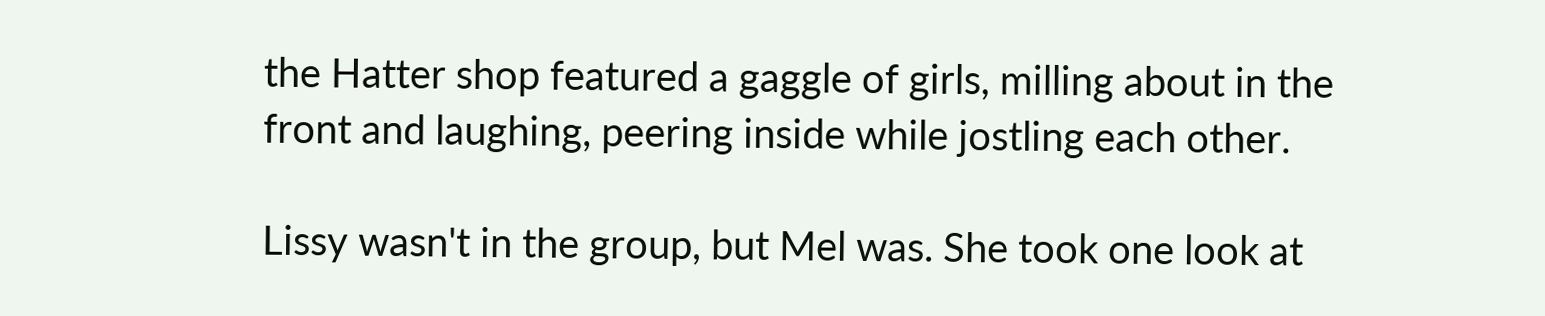the Hatter shop featured a gaggle of girls, milling about in the front and laughing, peering inside while jostling each other.

Lissy wasn't in the group, but Mel was. She took one look at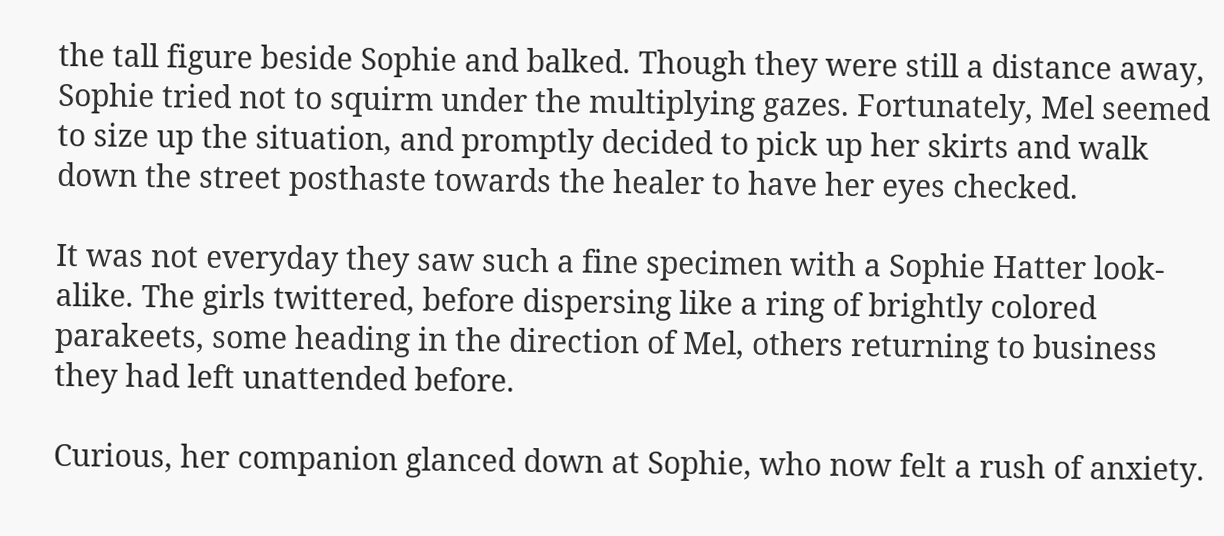the tall figure beside Sophie and balked. Though they were still a distance away, Sophie tried not to squirm under the multiplying gazes. Fortunately, Mel seemed to size up the situation, and promptly decided to pick up her skirts and walk down the street posthaste towards the healer to have her eyes checked.

It was not everyday they saw such a fine specimen with a Sophie Hatter look-alike. The girls twittered, before dispersing like a ring of brightly colored parakeets, some heading in the direction of Mel, others returning to business they had left unattended before.

Curious, her companion glanced down at Sophie, who now felt a rush of anxiety.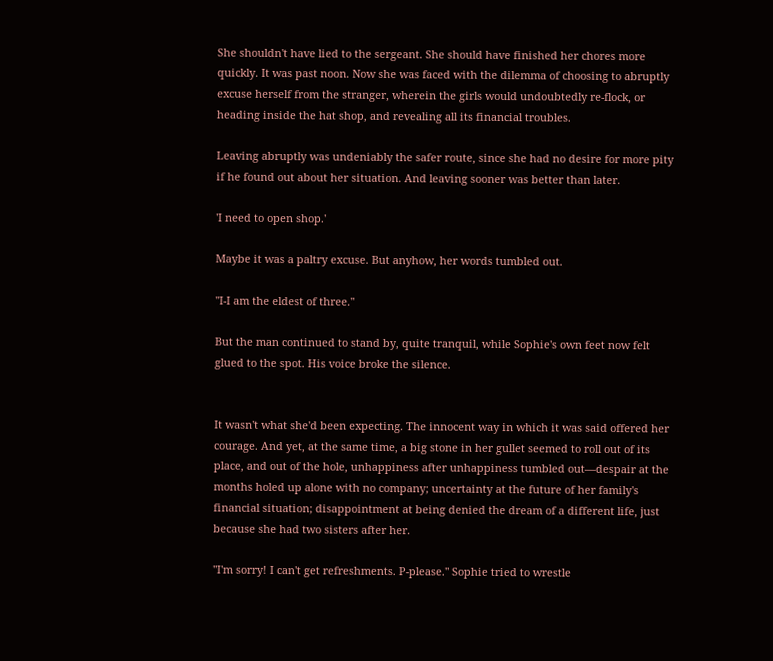She shouldn't have lied to the sergeant. She should have finished her chores more quickly. It was past noon. Now she was faced with the dilemma of choosing to abruptly excuse herself from the stranger, wherein the girls would undoubtedly re-flock, or heading inside the hat shop, and revealing all its financial troubles.

Leaving abruptly was undeniably the safer route, since she had no desire for more pity if he found out about her situation. And leaving sooner was better than later.

'I need to open shop.'

Maybe it was a paltry excuse. But anyhow, her words tumbled out.

"I-I am the eldest of three."

But the man continued to stand by, quite tranquil, while Sophie's own feet now felt glued to the spot. His voice broke the silence.


It wasn't what she'd been expecting. The innocent way in which it was said offered her courage. And yet, at the same time, a big stone in her gullet seemed to roll out of its place, and out of the hole, unhappiness after unhappiness tumbled out—despair at the months holed up alone with no company; uncertainty at the future of her family's financial situation; disappointment at being denied the dream of a different life, just because she had two sisters after her.

"I'm sorry! I can't get refreshments. P-please." Sophie tried to wrestle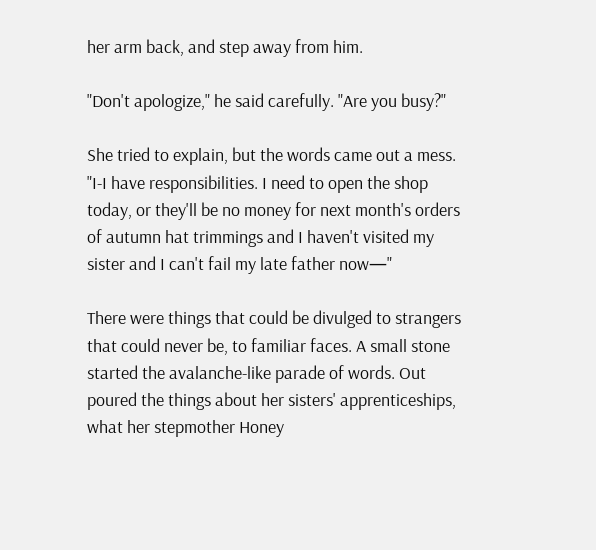her arm back, and step away from him.

"Don't apologize," he said carefully. "Are you busy?"

She tried to explain, but the words came out a mess. "I-I have responsibilities. I need to open the shop today, or they'll be no money for next month's orders of autumn hat trimmings and I haven't visited my sister and I can't fail my late father now—"

There were things that could be divulged to strangers that could never be, to familiar faces. A small stone started the avalanche-like parade of words. Out poured the things about her sisters' apprenticeships, what her stepmother Honey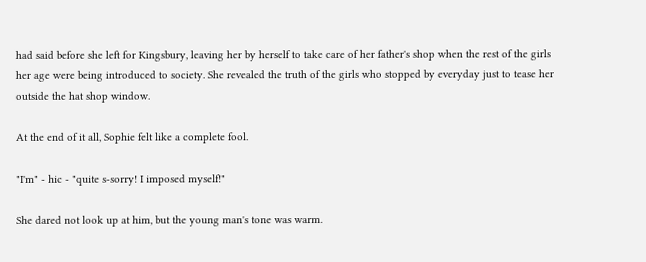had said before she left for Kingsbury, leaving her by herself to take care of her father's shop when the rest of the girls her age were being introduced to society. She revealed the truth of the girls who stopped by everyday just to tease her outside the hat shop window.

At the end of it all, Sophie felt like a complete fool.

"I'm" - hic - "quite s-sorry! I imposed myself!"

She dared not look up at him, but the young man's tone was warm.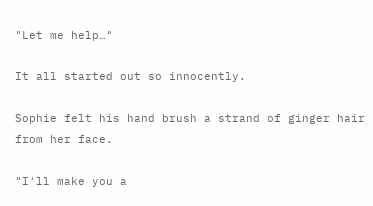"Let me help…"

It all started out so innocently.

Sophie felt his hand brush a strand of ginger hair from her face.

"I'll make you a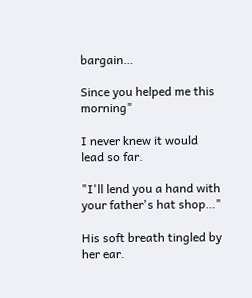bargain…

Since you helped me this morning"

I never knew it would lead so far.

"I'll lend you a hand with your father's hat shop…"

His soft breath tingled by her ear.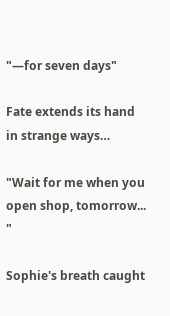"—for seven days"

Fate extends its hand in strange ways…

"Wait for me when you open shop, tomorrow... "

Sophie's breath caught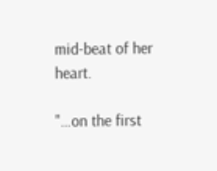mid-beat of her heart.

"…on the first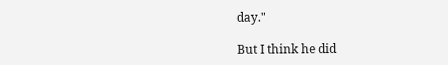day."

But I think he did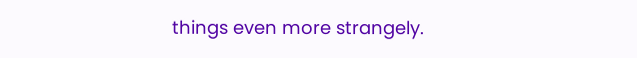things even more strangely.